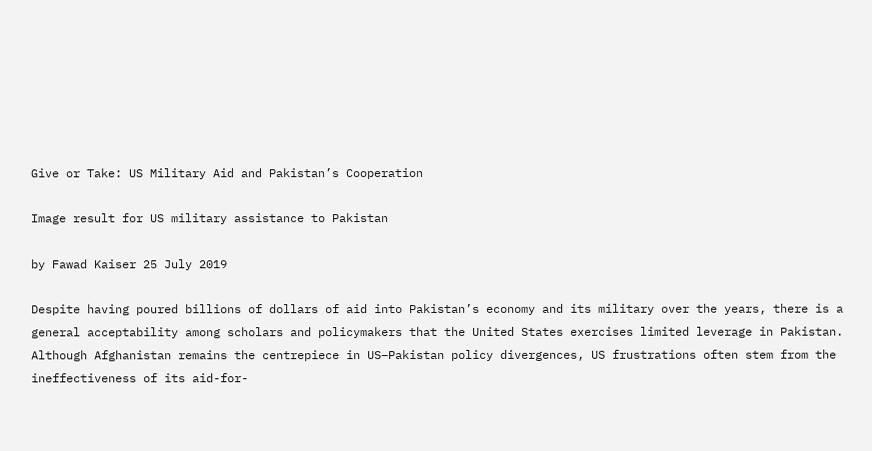Give or Take: US Military Aid and Pakistan’s Cooperation

Image result for US military assistance to Pakistan

by Fawad Kaiser 25 July 2019

Despite having poured billions of dollars of aid into Pakistan’s economy and its military over the years, there is a general acceptability among scholars and policymakers that the United States exercises limited leverage in Pakistan. Although Afghanistan remains the centrepiece in US–Pakistan policy divergences, US frustrations often stem from the ineffectiveness of its aid-for-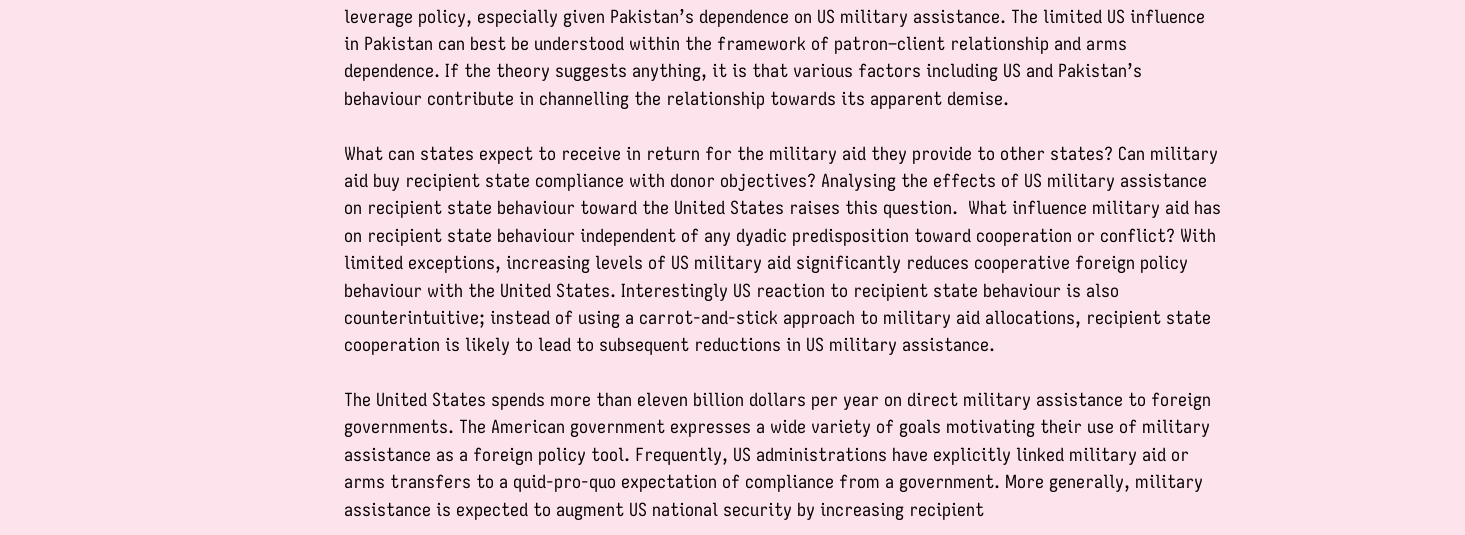leverage policy, especially given Pakistan’s dependence on US military assistance. The limited US influence in Pakistan can best be understood within the framework of patron–client relationship and arms dependence. If the theory suggests anything, it is that various factors including US and Pakistan’s behaviour contribute in channelling the relationship towards its apparent demise.

What can states expect to receive in return for the military aid they provide to other states? Can military aid buy recipient state compliance with donor objectives? Analysing the effects of US military assistance on recipient state behaviour toward the United States raises this question.  What influence military aid has on recipient state behaviour independent of any dyadic predisposition toward cooperation or conflict? With limited exceptions, increasing levels of US military aid significantly reduces cooperative foreign policy behaviour with the United States. Interestingly US reaction to recipient state behaviour is also counterintuitive; instead of using a carrot-and-stick approach to military aid allocations, recipient state cooperation is likely to lead to subsequent reductions in US military assistance.

The United States spends more than eleven billion dollars per year on direct military assistance to foreign governments. The American government expresses a wide variety of goals motivating their use of military assistance as a foreign policy tool. Frequently, US administrations have explicitly linked military aid or arms transfers to a quid-pro-quo expectation of compliance from a government. More generally, military assistance is expected to augment US national security by increasing recipient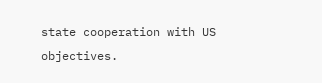state cooperation with US objectives.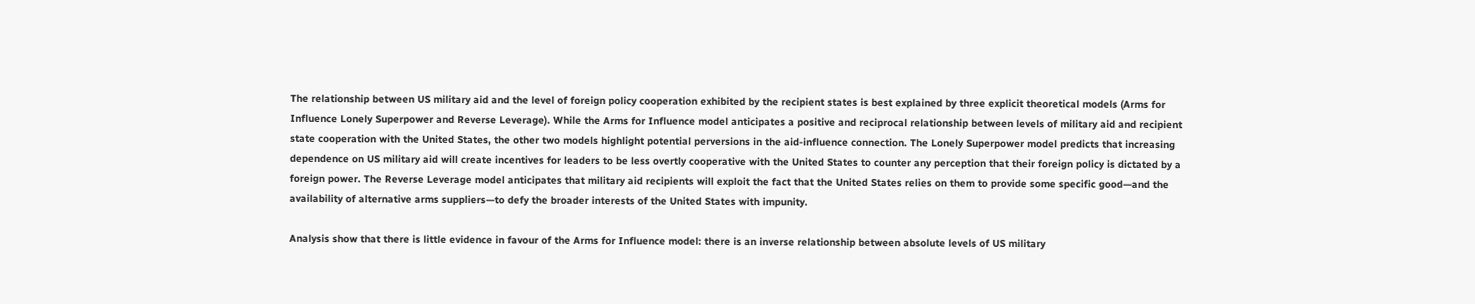The relationship between US military aid and the level of foreign policy cooperation exhibited by the recipient states is best explained by three explicit theoretical models (Arms for Influence Lonely Superpower and Reverse Leverage). While the Arms for Influence model anticipates a positive and reciprocal relationship between levels of military aid and recipient state cooperation with the United States, the other two models highlight potential perversions in the aid-influence connection. The Lonely Superpower model predicts that increasing dependence on US military aid will create incentives for leaders to be less overtly cooperative with the United States to counter any perception that their foreign policy is dictated by a foreign power. The Reverse Leverage model anticipates that military aid recipients will exploit the fact that the United States relies on them to provide some specific good—and the availability of alternative arms suppliers—to defy the broader interests of the United States with impunity.

Analysis show that there is little evidence in favour of the Arms for Influence model: there is an inverse relationship between absolute levels of US military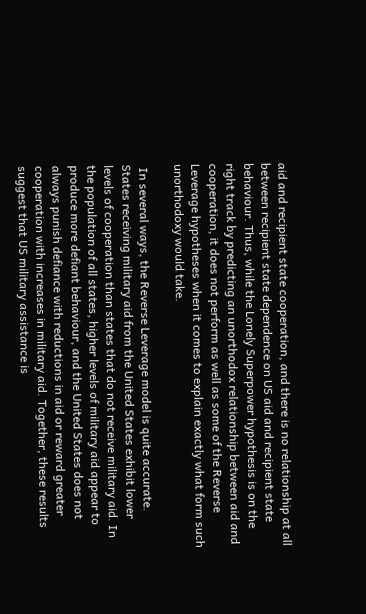aid and recipient state cooperation, and there is no relationship at all between recipient state dependence on US aid and recipient state behaviour. Thus, while the Lonely Superpower hypothesis is on the right track by predicting an unorthodox relationship between aid and cooperation, it does not perform as well as some of the Reverse Leverage hypotheses when it comes to explain exactly what form such unorthodoxy would take.

 In several ways, the Reverse Leverage model is quite accurate. States receiving military aid from the United States exhibit lower levels of cooperation than states that do not receive military aid. In the population of all states, higher levels of military aid appear to produce more defiant behaviour, and the United States does not always punish defiance with reductions in aid or reward greater cooperation with increases in military aid. Together, these results suggest that US military assistance is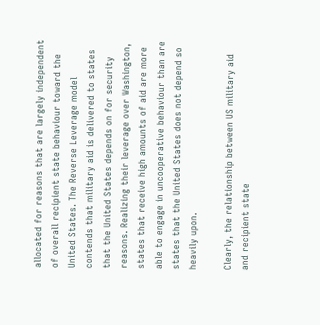allocated for reasons that are largely independent of overall recipient state behaviour toward the United States. The Reverse Leverage model contends that military aid is delivered to states that the United States depends on for security reasons. Realizing their leverage over Washington, states that receive high amounts of aid are more able to engage in uncooperative behaviour than are states that the United States does not depend so heavily upon.

Clearly, the relationship between US military aid and recipient state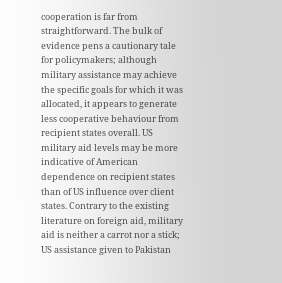cooperation is far from straightforward. The bulk of evidence pens a cautionary tale for policymakers; although military assistance may achieve the specific goals for which it was allocated, it appears to generate less cooperative behaviour from recipient states overall. US military aid levels may be more indicative of American dependence on recipient states than of US influence over client states. Contrary to the existing literature on foreign aid, military aid is neither a carrot nor a stick; US assistance given to Pakistan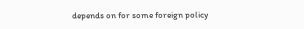depends on for some foreign policy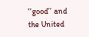‘‘good’’ and the United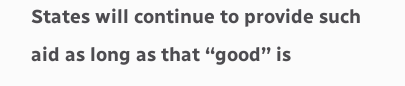States will continue to provide such aid as long as that ‘‘good’’ is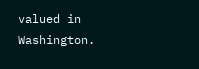valued in Washington.